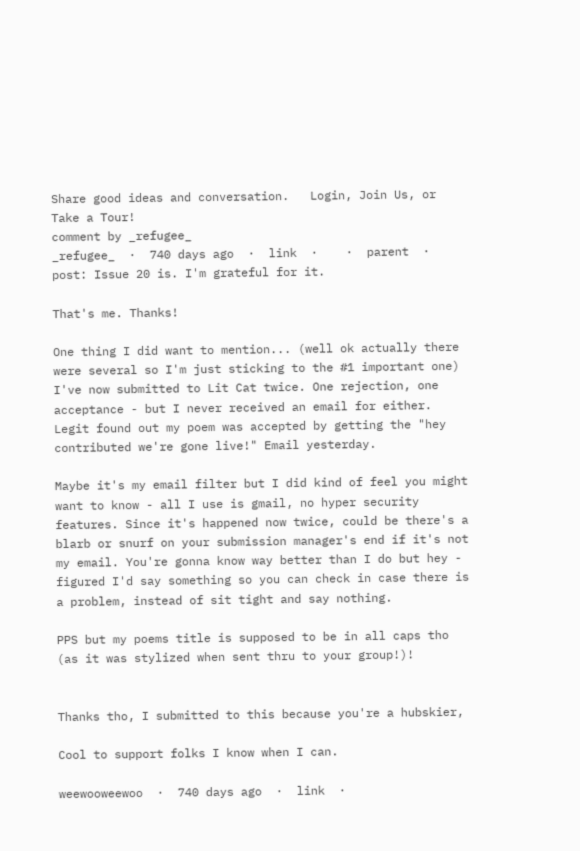Share good ideas and conversation.   Login, Join Us, or Take a Tour!
comment by _refugee_
_refugee_  ·  740 days ago  ·  link  ·    ·  parent  ·  post: Issue 20 is. I'm grateful for it.

That's me. Thanks!

One thing I did want to mention... (well ok actually there were several so I'm just sticking to the #1 important one) I've now submitted to Lit Cat twice. One rejection, one acceptance - but I never received an email for either. Legit found out my poem was accepted by getting the "hey contributed we're gone live!" Email yesterday.

Maybe it's my email filter but I did kind of feel you might want to know - all I use is gmail, no hyper security features. Since it's happened now twice, could be there's a blarb or snurf on your submission manager's end if it's not my email. You're gonna know way better than I do but hey - figured I'd say something so you can check in case there is a problem, instead of sit tight and say nothing.

PPS but my poems title is supposed to be in all caps tho (as it was stylized when sent thru to your group!)!


Thanks tho, I submitted to this because you're a hubskier,

Cool to support folks I know when I can.

weewooweewoo  ·  740 days ago  ·  link  ·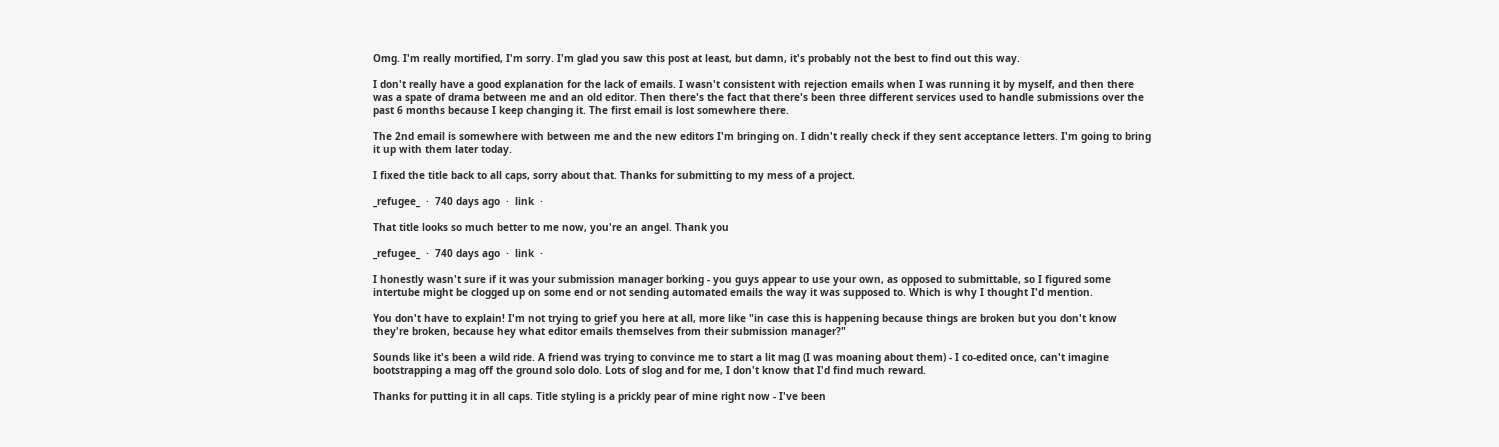Omg. I'm really mortified, I'm sorry. I'm glad you saw this post at least, but damn, it's probably not the best to find out this way.

I don't really have a good explanation for the lack of emails. I wasn't consistent with rejection emails when I was running it by myself, and then there was a spate of drama between me and an old editor. Then there's the fact that there's been three different services used to handle submissions over the past 6 months because I keep changing it. The first email is lost somewhere there.

The 2nd email is somewhere with between me and the new editors I'm bringing on. I didn't really check if they sent acceptance letters. I'm going to bring it up with them later today.

I fixed the title back to all caps, sorry about that. Thanks for submitting to my mess of a project.

_refugee_  ·  740 days ago  ·  link  ·

That title looks so much better to me now, you're an angel. Thank you

_refugee_  ·  740 days ago  ·  link  ·

I honestly wasn't sure if it was your submission manager borking - you guys appear to use your own, as opposed to submittable, so I figured some intertube might be clogged up on some end or not sending automated emails the way it was supposed to. Which is why I thought I'd mention.

You don't have to explain! I'm not trying to grief you here at all, more like "in case this is happening because things are broken but you don't know they're broken, because hey what editor emails themselves from their submission manager?"

Sounds like it's been a wild ride. A friend was trying to convince me to start a lit mag (I was moaning about them) - I co-edited once, can't imagine bootstrapping a mag off the ground solo dolo. Lots of slog and for me, I don't know that I'd find much reward.

Thanks for putting it in all caps. Title styling is a prickly pear of mine right now - I've been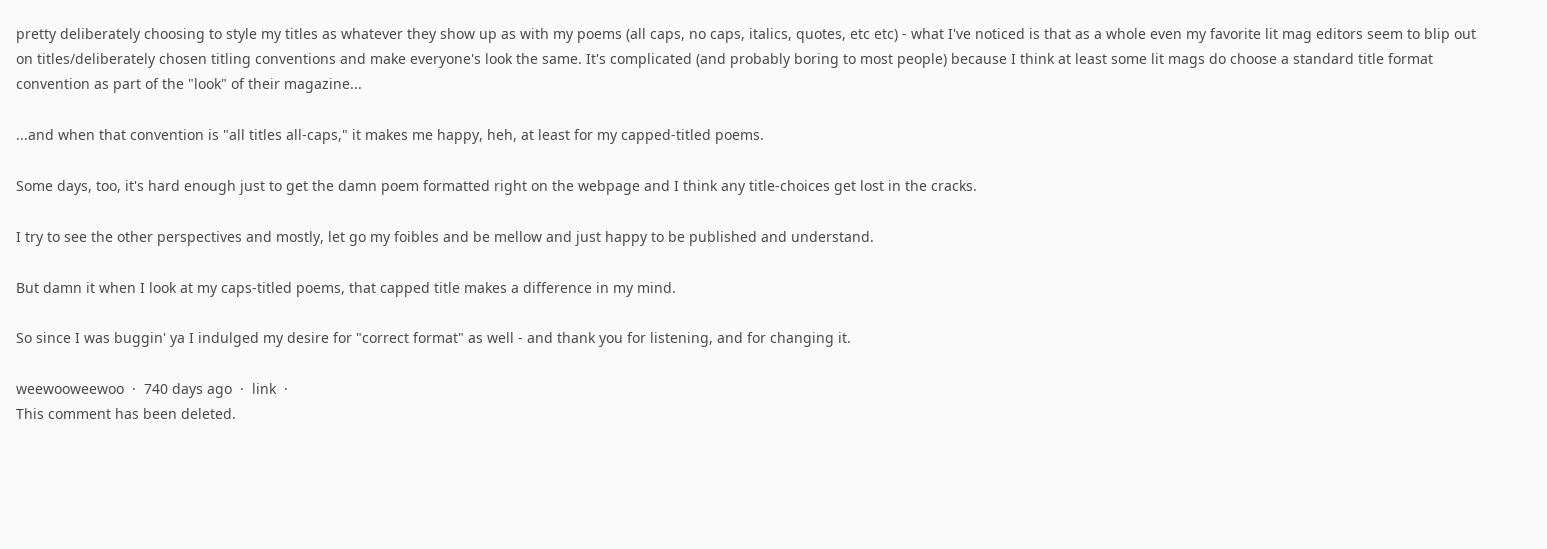pretty deliberately choosing to style my titles as whatever they show up as with my poems (all caps, no caps, italics, quotes, etc etc) - what I've noticed is that as a whole even my favorite lit mag editors seem to blip out on titles/deliberately chosen titling conventions and make everyone's look the same. It's complicated (and probably boring to most people) because I think at least some lit mags do choose a standard title format convention as part of the "look" of their magazine...

...and when that convention is "all titles all-caps," it makes me happy, heh, at least for my capped-titled poems.

Some days, too, it's hard enough just to get the damn poem formatted right on the webpage and I think any title-choices get lost in the cracks.

I try to see the other perspectives and mostly, let go my foibles and be mellow and just happy to be published and understand.

But damn it when I look at my caps-titled poems, that capped title makes a difference in my mind.

So since I was buggin' ya I indulged my desire for "correct format" as well - and thank you for listening, and for changing it.

weewooweewoo  ·  740 days ago  ·  link  ·
This comment has been deleted.